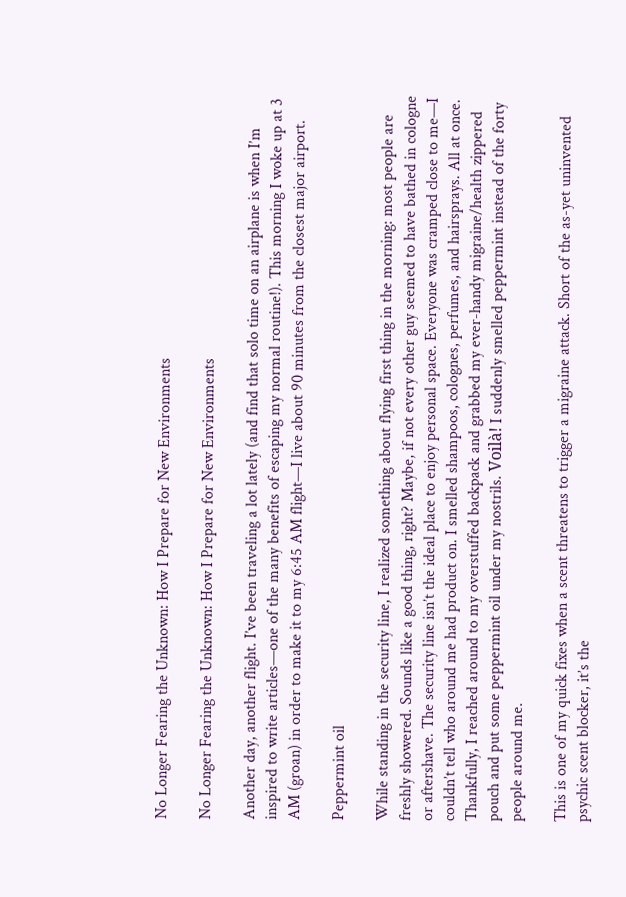No Longer Fearing the Unknown: How I Prepare for New Environments

No Longer Fearing the Unknown: How I Prepare for New Environments

Another day, another flight. I’ve been traveling a lot lately (and find that solo time on an airplane is when I’m inspired to write articles—one of the many benefits of escaping my normal routine!). This morning I woke up at 3 AM (groan) in order to make it to my 6:45 AM flight—I live about 90 minutes from the closest major airport.

Peppermint oil

While standing in the security line, I realized something about flying first thing in the morning: most people are freshly showered. Sounds like a good thing, right? Maybe, if not every other guy seemed to have bathed in cologne or aftershave. The security line isn’t the ideal place to enjoy personal space. Everyone was cramped close to me—I couldn’t tell who around me had product on. I smelled shampoos, colognes, perfumes, and hairsprays. All at once. Thankfully, I reached around to my overstuffed backpack and grabbed my ever-handy migraine/health zippered pouch and put some peppermint oil under my nostrils. Voilà! I suddenly smelled peppermint instead of the forty people around me.

This is one of my quick fixes when a scent threatens to trigger a migraine attack. Short of the as-yet uninvented psychic scent blocker, it’s the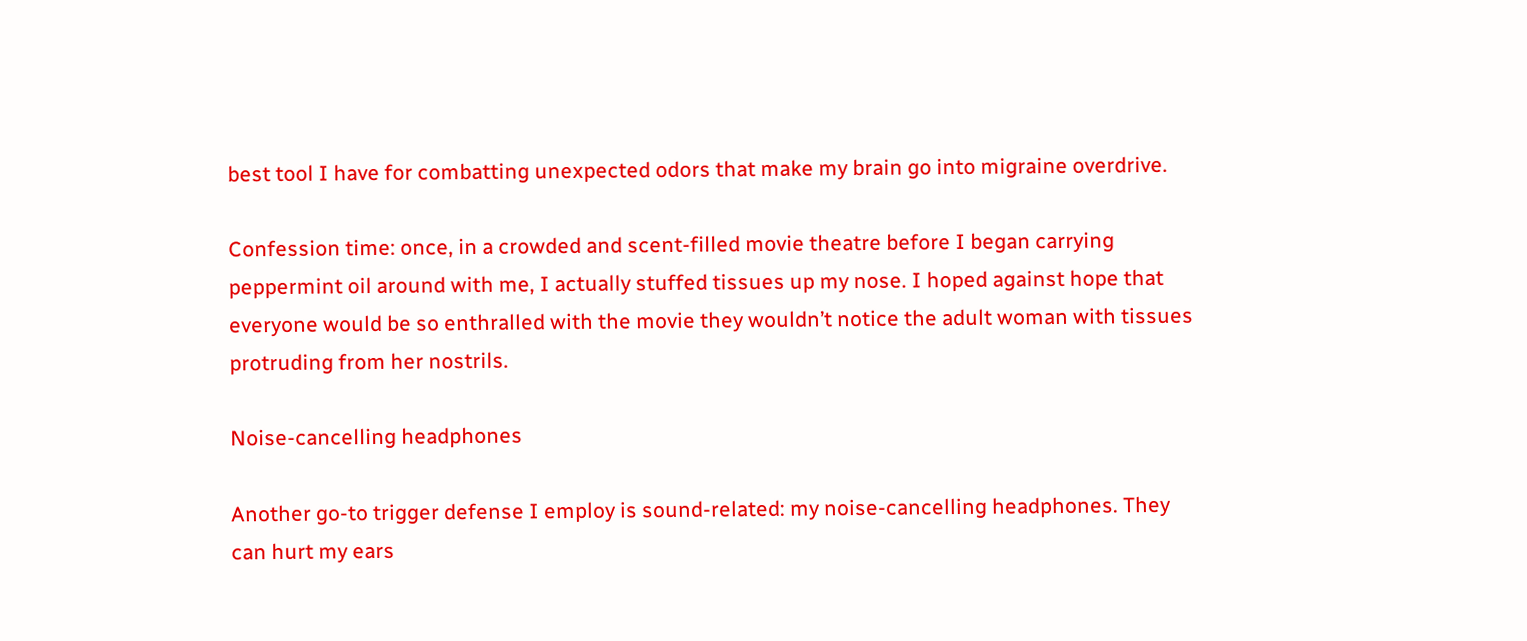best tool I have for combatting unexpected odors that make my brain go into migraine overdrive.

Confession time: once, in a crowded and scent-filled movie theatre before I began carrying peppermint oil around with me, I actually stuffed tissues up my nose. I hoped against hope that everyone would be so enthralled with the movie they wouldn’t notice the adult woman with tissues protruding from her nostrils.

Noise-cancelling headphones

Another go-to trigger defense I employ is sound-related: my noise-cancelling headphones. They can hurt my ears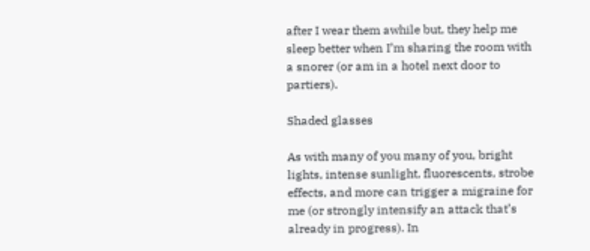after I wear them awhile but, they help me sleep better when I’m sharing the room with a snorer (or am in a hotel next door to partiers).

Shaded glasses

As with many of you many of you, bright lights, intense sunlight, fluorescents, strobe effects, and more can trigger a migraine for me (or strongly intensify an attack that’s already in progress). In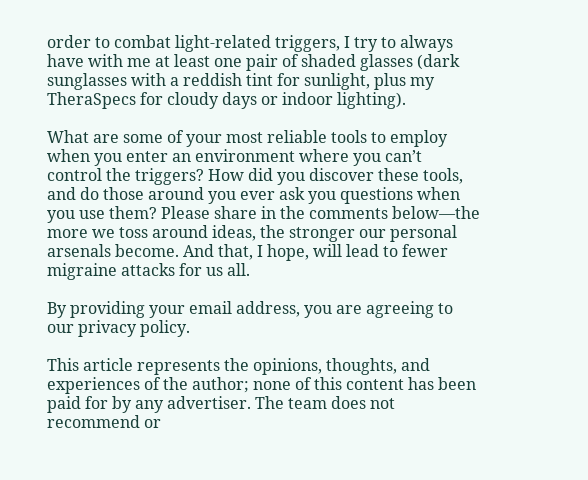order to combat light-related triggers, I try to always have with me at least one pair of shaded glasses (dark sunglasses with a reddish tint for sunlight, plus my TheraSpecs for cloudy days or indoor lighting).

What are some of your most reliable tools to employ when you enter an environment where you can’t control the triggers? How did you discover these tools, and do those around you ever ask you questions when you use them? Please share in the comments below—the more we toss around ideas, the stronger our personal arsenals become. And that, I hope, will lead to fewer migraine attacks for us all.

By providing your email address, you are agreeing to our privacy policy.

This article represents the opinions, thoughts, and experiences of the author; none of this content has been paid for by any advertiser. The team does not recommend or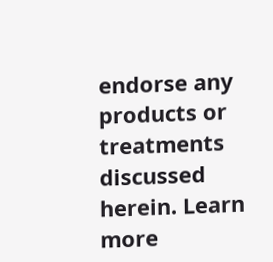endorse any products or treatments discussed herein. Learn more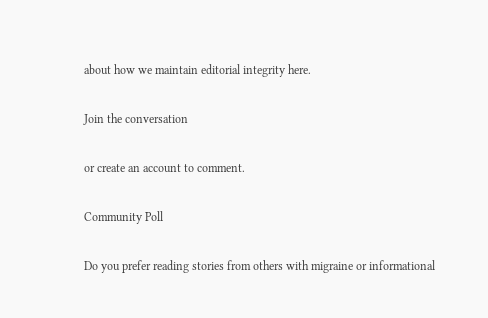about how we maintain editorial integrity here.

Join the conversation

or create an account to comment.

Community Poll

Do you prefer reading stories from others with migraine or informational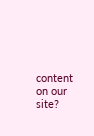content on our site?